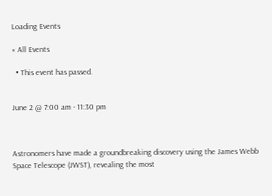Loading Events

« All Events

  • This event has passed.


June 2 @ 7:00 am - 11:30 pm



Astronomers have made a groundbreaking discovery using the James Webb Space Telescope (JWST), revealing the most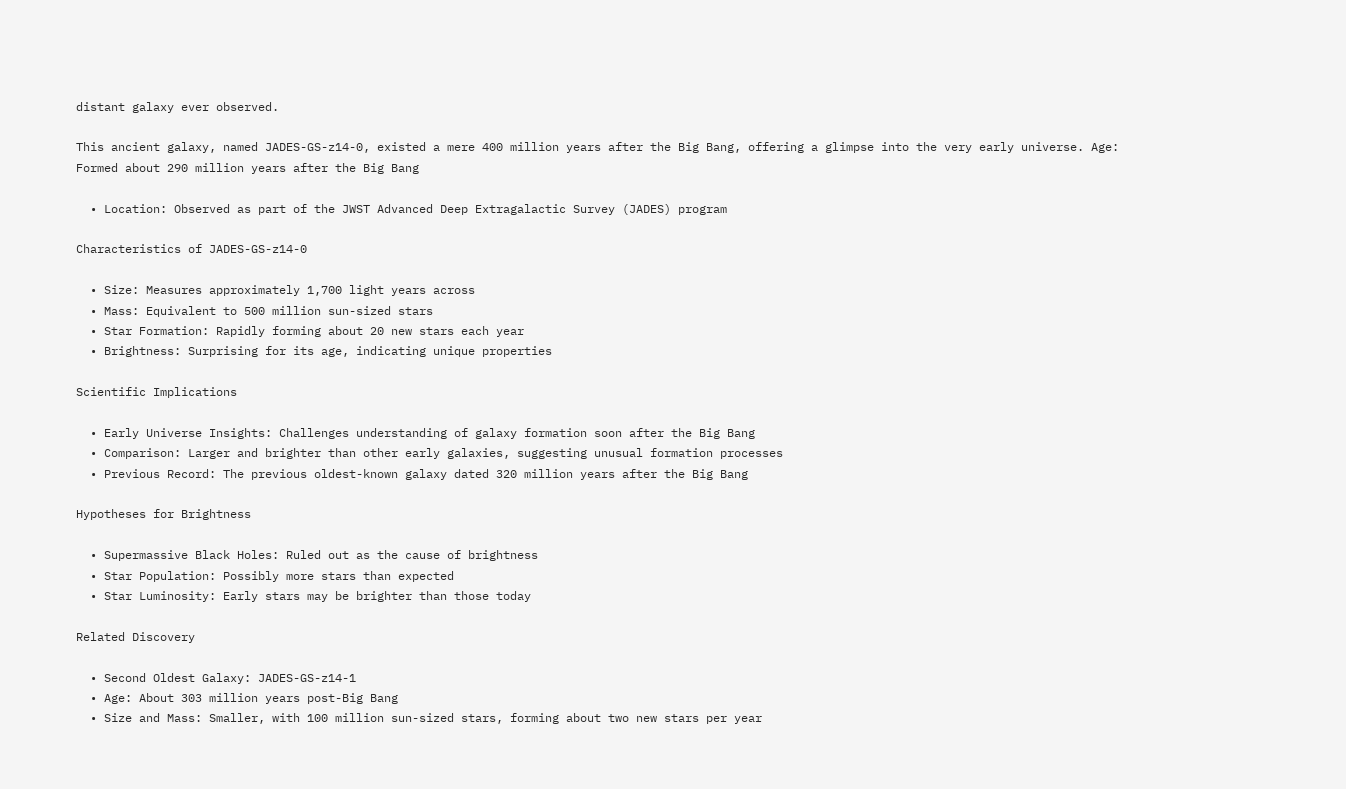distant galaxy ever observed.

This ancient galaxy, named JADES-GS-z14-0, existed a mere 400 million years after the Big Bang, offering a glimpse into the very early universe. Age: Formed about 290 million years after the Big Bang

  • Location: Observed as part of the JWST Advanced Deep Extragalactic Survey (JADES) program

Characteristics of JADES-GS-z14-0

  • Size: Measures approximately 1,700 light years across
  • Mass: Equivalent to 500 million sun-sized stars
  • Star Formation: Rapidly forming about 20 new stars each year
  • Brightness: Surprising for its age, indicating unique properties

Scientific Implications

  • Early Universe Insights: Challenges understanding of galaxy formation soon after the Big Bang
  • Comparison: Larger and brighter than other early galaxies, suggesting unusual formation processes
  • Previous Record: The previous oldest-known galaxy dated 320 million years after the Big Bang

Hypotheses for Brightness

  • Supermassive Black Holes: Ruled out as the cause of brightness
  • Star Population: Possibly more stars than expected
  • Star Luminosity: Early stars may be brighter than those today

Related Discovery

  • Second Oldest Galaxy: JADES-GS-z14-1
  • Age: About 303 million years post-Big Bang
  • Size and Mass: Smaller, with 100 million sun-sized stars, forming about two new stars per year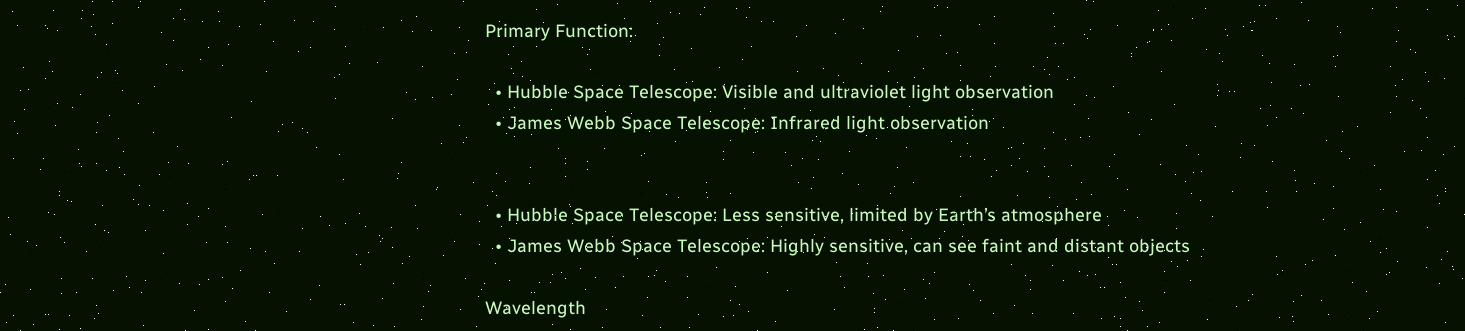Primary Function:

  • Hubble Space Telescope: Visible and ultraviolet light observation
  • James Webb Space Telescope: Infrared light observation


  • Hubble Space Telescope: Less sensitive, limited by Earth’s atmosphere
  • James Webb Space Telescope: Highly sensitive, can see faint and distant objects

Wavelength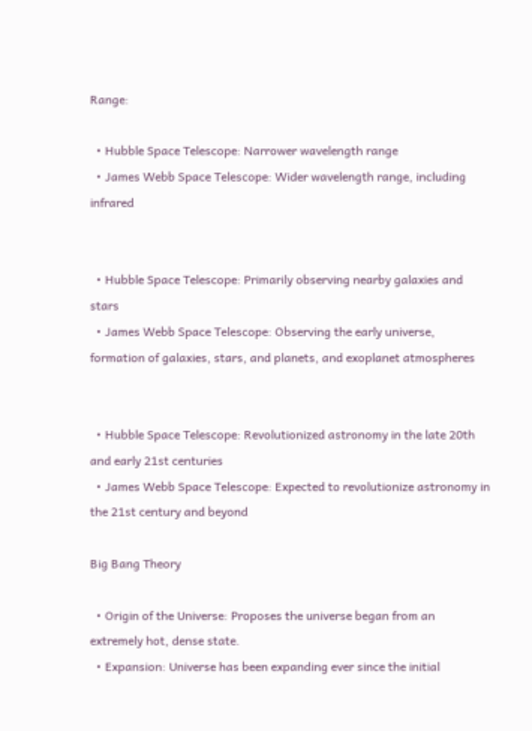Range:

  • Hubble Space Telescope: Narrower wavelength range
  • James Webb Space Telescope: Wider wavelength range, including infrared


  • Hubble Space Telescope: Primarily observing nearby galaxies and stars
  • James Webb Space Telescope: Observing the early universe, formation of galaxies, stars, and planets, and exoplanet atmospheres


  • Hubble Space Telescope: Revolutionized astronomy in the late 20th and early 21st centuries
  • James Webb Space Telescope: Expected to revolutionize astronomy in the 21st century and beyond

Big Bang Theory

  • Origin of the Universe: Proposes the universe began from an extremely hot, dense state.
  • Expansion: Universe has been expanding ever since the initial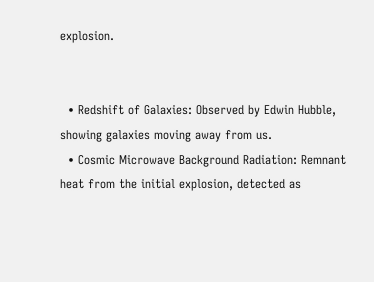explosion.


  • Redshift of Galaxies: Observed by Edwin Hubble, showing galaxies moving away from us.
  • Cosmic Microwave Background Radiation: Remnant heat from the initial explosion, detected as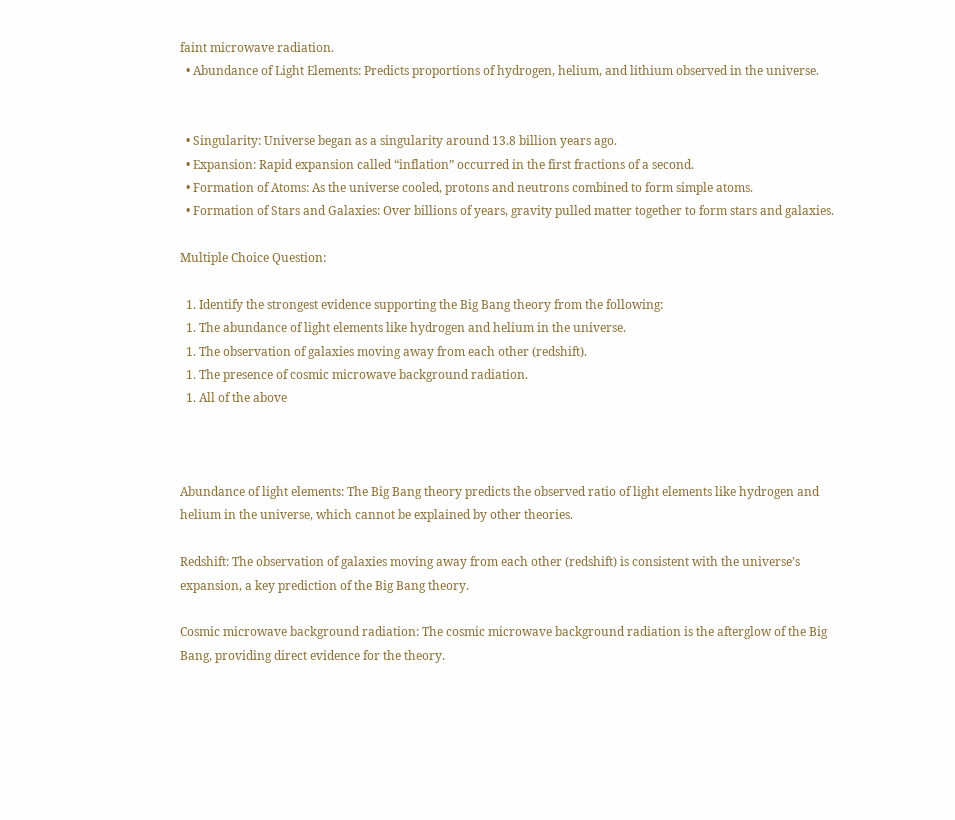faint microwave radiation.
  • Abundance of Light Elements: Predicts proportions of hydrogen, helium, and lithium observed in the universe.


  • Singularity: Universe began as a singularity around 13.8 billion years ago.
  • Expansion: Rapid expansion called “inflation” occurred in the first fractions of a second.
  • Formation of Atoms: As the universe cooled, protons and neutrons combined to form simple atoms.
  • Formation of Stars and Galaxies: Over billions of years, gravity pulled matter together to form stars and galaxies.

Multiple Choice Question:

  1. Identify the strongest evidence supporting the Big Bang theory from the following:
  1. The abundance of light elements like hydrogen and helium in the universe.
  1. The observation of galaxies moving away from each other (redshift).
  1. The presence of cosmic microwave background radiation.
  1. All of the above



Abundance of light elements: The Big Bang theory predicts the observed ratio of light elements like hydrogen and helium in the universe, which cannot be explained by other theories.

Redshift: The observation of galaxies moving away from each other (redshift) is consistent with the universe’s expansion, a key prediction of the Big Bang theory.

Cosmic microwave background radiation: The cosmic microwave background radiation is the afterglow of the Big Bang, providing direct evidence for the theory.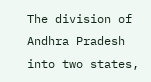The division of Andhra Pradesh into two states,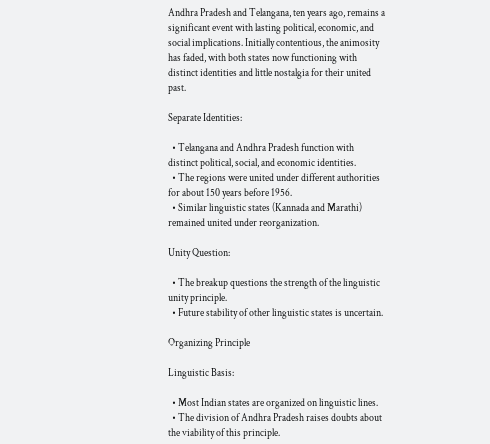Andhra Pradesh and Telangana, ten years ago, remains a significant event with lasting political, economic, and social implications. Initially contentious, the animosity has faded, with both states now functioning with distinct identities and little nostalgia for their united past.

Separate Identities:

  • Telangana and Andhra Pradesh function with distinct political, social, and economic identities.
  • The regions were united under different authorities for about 150 years before 1956.
  • Similar linguistic states (Kannada and Marathi) remained united under reorganization.

Unity Question:

  • The breakup questions the strength of the linguistic unity principle.
  • Future stability of other linguistic states is uncertain.

Organizing Principle

Linguistic Basis:

  • Most Indian states are organized on linguistic lines.
  • The division of Andhra Pradesh raises doubts about the viability of this principle.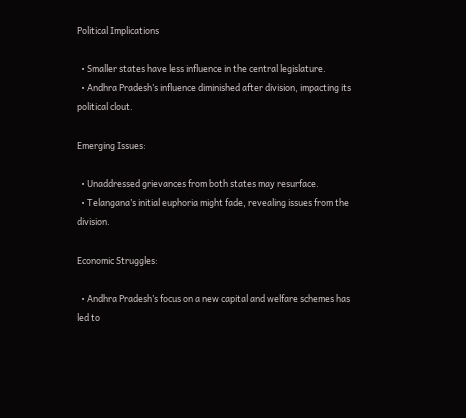Political Implications

  • Smaller states have less influence in the central legislature.
  • Andhra Pradesh’s influence diminished after division, impacting its political clout.

Emerging Issues:

  • Unaddressed grievances from both states may resurface.
  • Telangana’s initial euphoria might fade, revealing issues from the division.

Economic Struggles:

  • Andhra Pradesh’s focus on a new capital and welfare schemes has led to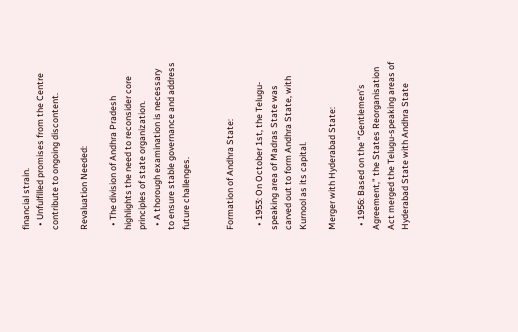financial strain.
  • Unfulfilled promises from the Centre contribute to ongoing discontent.

Revaluation Needed:

  • The division of Andhra Pradesh highlights the need to reconsider core principles of state organization.
  • A thorough examination is necessary to ensure stable governance and address future challenges.


Formation of Andhra State:

  • 1953: On October 1st, the Telugu-speaking area of Madras State was carved out to form Andhra State, with Kurnool as its capital.

Merger with Hyderabad State:

  • 1956: Based on the “Gentlemen’s Agreement,” the States Reorganisation Act merged the Telugu-speaking areas of Hyderabad State with Andhra State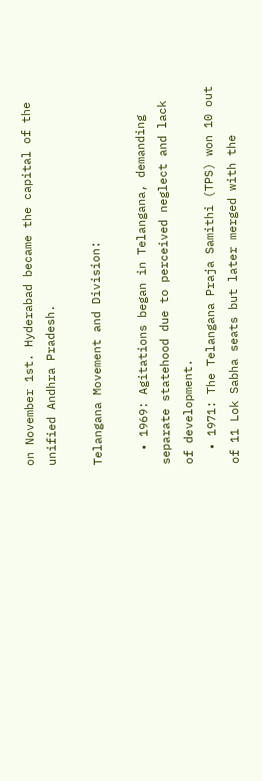on November 1st. Hyderabad became the capital of the unified Andhra Pradesh.

Telangana Movement and Division:

  • 1969: Agitations began in Telangana, demanding separate statehood due to perceived neglect and lack of development.
  • 1971: The Telangana Praja Samithi (TPS) won 10 out of 11 Lok Sabha seats but later merged with the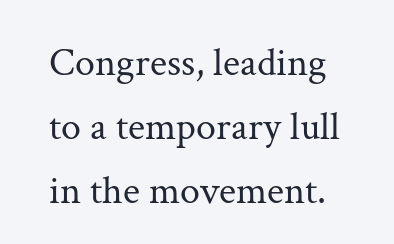Congress, leading to a temporary lull in the movement.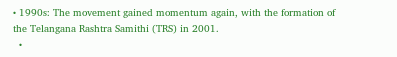• 1990s: The movement gained momentum again, with the formation of the Telangana Rashtra Samithi (TRS) in 2001.
  •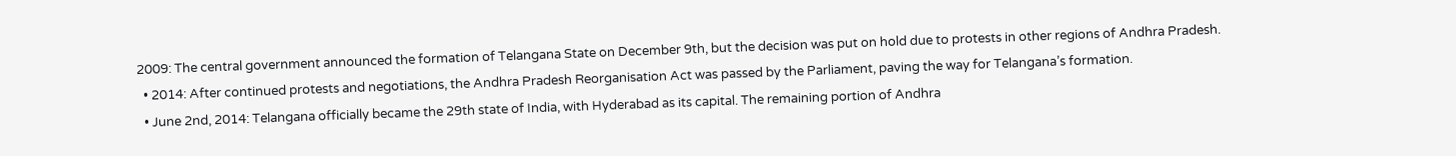2009: The central government announced the formation of Telangana State on December 9th, but the decision was put on hold due to protests in other regions of Andhra Pradesh.
  • 2014: After continued protests and negotiations, the Andhra Pradesh Reorganisation Act was passed by the Parliament, paving the way for Telangana’s formation.
  • June 2nd, 2014: Telangana officially became the 29th state of India, with Hyderabad as its capital. The remaining portion of Andhra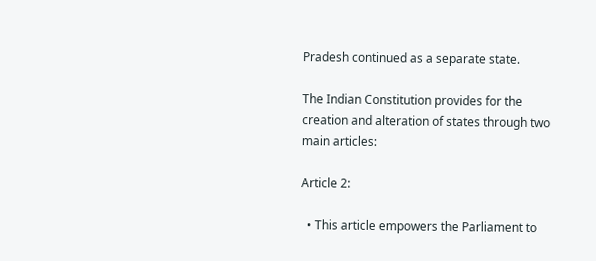Pradesh continued as a separate state.

The Indian Constitution provides for the creation and alteration of states through two main articles:

Article 2:

  • This article empowers the Parliament to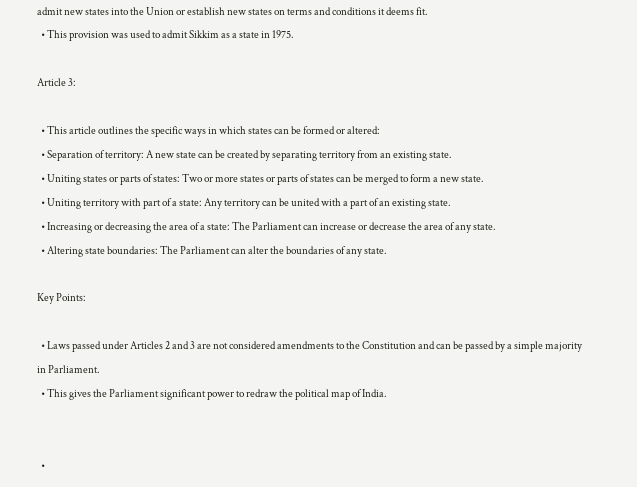admit new states into the Union or establish new states on terms and conditions it deems fit.
  • This provision was used to admit Sikkim as a state in 1975.

Article 3:

  • This article outlines the specific ways in which states can be formed or altered:
  • Separation of territory: A new state can be created by separating territory from an existing state.
  • Uniting states or parts of states: Two or more states or parts of states can be merged to form a new state.
  • Uniting territory with part of a state: Any territory can be united with a part of an existing state.
  • Increasing or decreasing the area of a state: The Parliament can increase or decrease the area of any state.
  • Altering state boundaries: The Parliament can alter the boundaries of any state.

Key Points:

  • Laws passed under Articles 2 and 3 are not considered amendments to the Constitution and can be passed by a simple majority in Parliament.
  • This gives the Parliament significant power to redraw the political map of India.


  •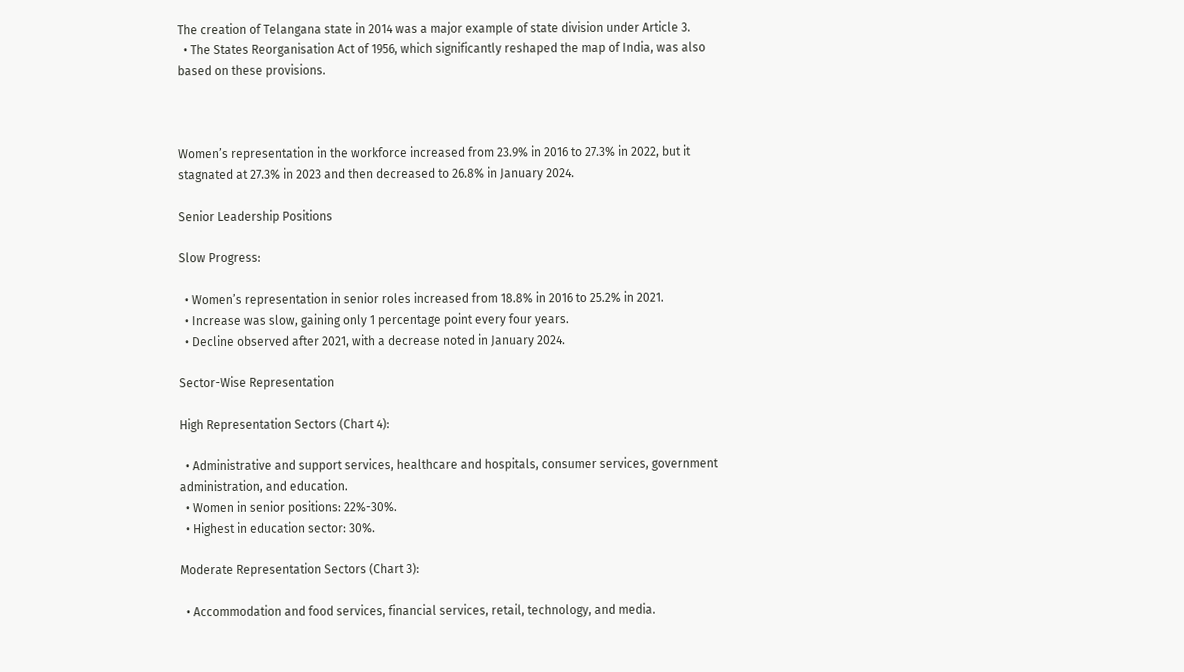The creation of Telangana state in 2014 was a major example of state division under Article 3.
  • The States Reorganisation Act of 1956, which significantly reshaped the map of India, was also based on these provisions.



Women’s representation in the workforce increased from 23.9% in 2016 to 27.3% in 2022, but it stagnated at 27.3% in 2023 and then decreased to 26.8% in January 2024.

Senior Leadership Positions

Slow Progress:

  • Women’s representation in senior roles increased from 18.8% in 2016 to 25.2% in 2021.
  • Increase was slow, gaining only 1 percentage point every four years.
  • Decline observed after 2021, with a decrease noted in January 2024.

Sector-Wise Representation

High Representation Sectors (Chart 4):

  • Administrative and support services, healthcare and hospitals, consumer services, government administration, and education.
  • Women in senior positions: 22%-30%.
  • Highest in education sector: 30%.

Moderate Representation Sectors (Chart 3):

  • Accommodation and food services, financial services, retail, technology, and media.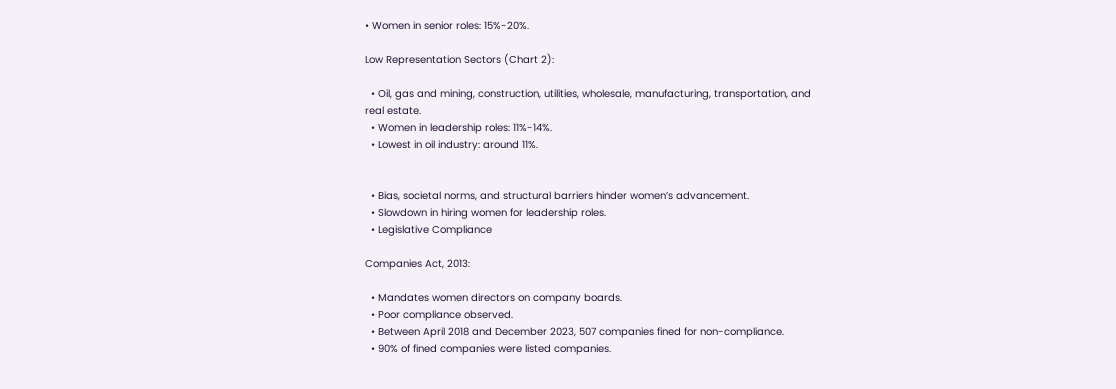• Women in senior roles: 15%-20%.

Low Representation Sectors (Chart 2):

  • Oil, gas and mining, construction, utilities, wholesale, manufacturing, transportation, and real estate.
  • Women in leadership roles: 11%-14%.
  • Lowest in oil industry: around 11%.


  • Bias, societal norms, and structural barriers hinder women’s advancement.
  • Slowdown in hiring women for leadership roles.
  • Legislative Compliance

Companies Act, 2013:

  • Mandates women directors on company boards.
  • Poor compliance observed.
  • Between April 2018 and December 2023, 507 companies fined for non-compliance.
  • 90% of fined companies were listed companies.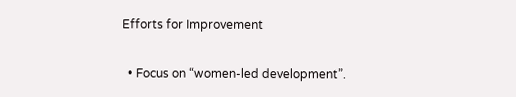Efforts for Improvement

  • Focus on “women-led development”.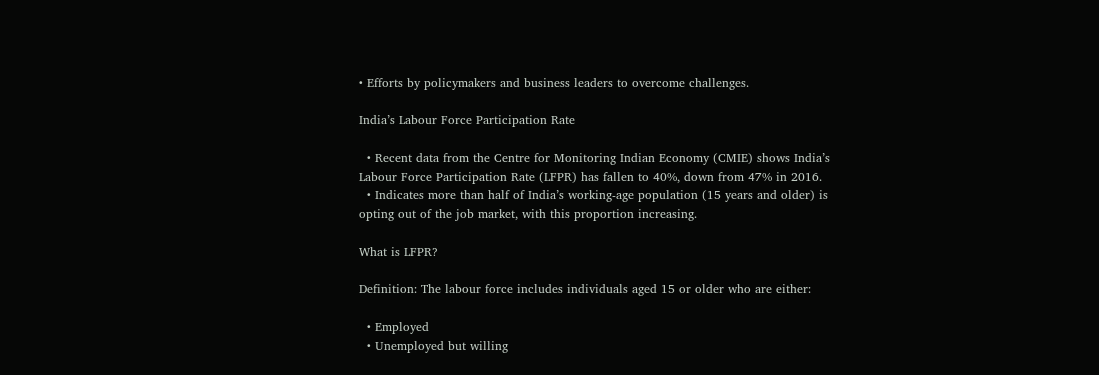• Efforts by policymakers and business leaders to overcome challenges.

India’s Labour Force Participation Rate

  • Recent data from the Centre for Monitoring Indian Economy (CMIE) shows India’s Labour Force Participation Rate (LFPR) has fallen to 40%, down from 47% in 2016.
  • Indicates more than half of India’s working-age population (15 years and older) is opting out of the job market, with this proportion increasing.

What is LFPR?

Definition: The labour force includes individuals aged 15 or older who are either:

  • Employed
  • Unemployed but willing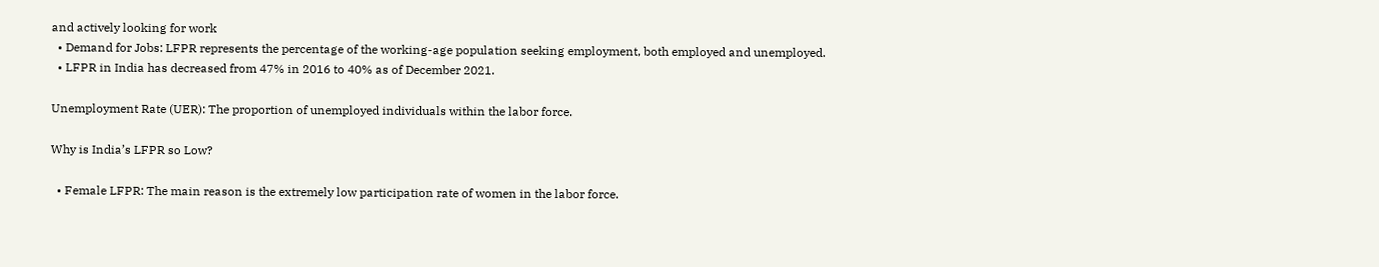and actively looking for work
  • Demand for Jobs: LFPR represents the percentage of the working-age population seeking employment, both employed and unemployed.
  • LFPR in India has decreased from 47% in 2016 to 40% as of December 2021.

Unemployment Rate (UER): The proportion of unemployed individuals within the labor force.

Why is India’s LFPR so Low?

  • Female LFPR: The main reason is the extremely low participation rate of women in the labor force.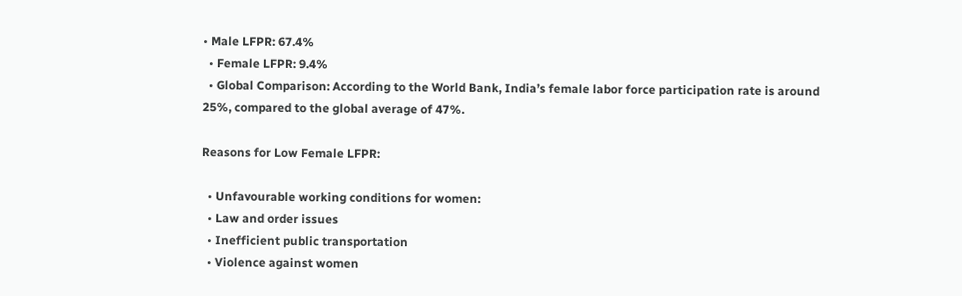• Male LFPR: 67.4%
  • Female LFPR: 9.4%
  • Global Comparison: According to the World Bank, India’s female labor force participation rate is around 25%, compared to the global average of 47%.

Reasons for Low Female LFPR:

  • Unfavourable working conditions for women:
  • Law and order issues
  • Inefficient public transportation
  • Violence against women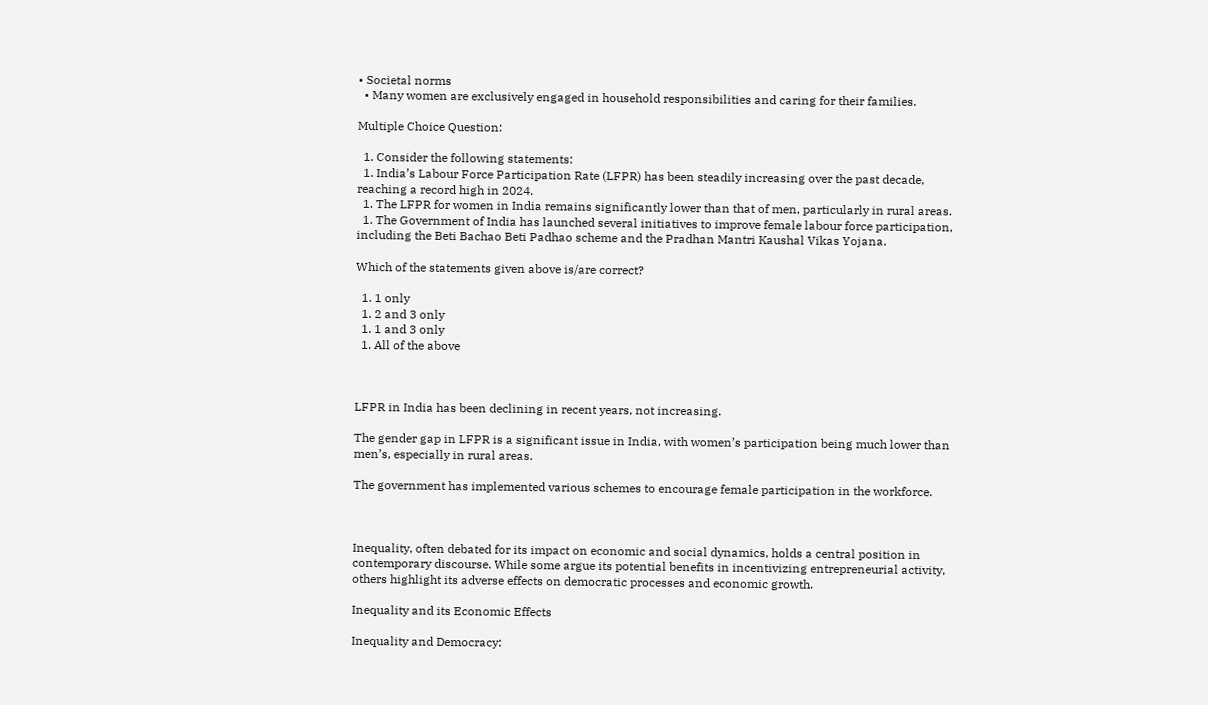• Societal norms
  • Many women are exclusively engaged in household responsibilities and caring for their families.

Multiple Choice Question:

  1. Consider the following statements:
  1. India’s Labour Force Participation Rate (LFPR) has been steadily increasing over the past decade, reaching a record high in 2024.
  1. The LFPR for women in India remains significantly lower than that of men, particularly in rural areas.
  1. The Government of India has launched several initiatives to improve female labour force participation, including the Beti Bachao Beti Padhao scheme and the Pradhan Mantri Kaushal Vikas Yojana.

Which of the statements given above is/are correct?

  1. 1 only
  1. 2 and 3 only
  1. 1 and 3 only
  1. All of the above



LFPR in India has been declining in recent years, not increasing.

The gender gap in LFPR is a significant issue in India, with women’s participation being much lower than men’s, especially in rural areas.

The government has implemented various schemes to encourage female participation in the workforce.



Inequality, often debated for its impact on economic and social dynamics, holds a central position in contemporary discourse. While some argue its potential benefits in incentivizing entrepreneurial activity, others highlight its adverse effects on democratic processes and economic growth.

Inequality and its Economic Effects

Inequality and Democracy: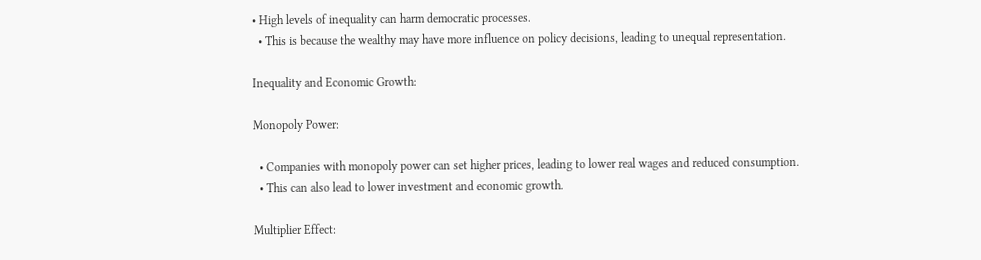• High levels of inequality can harm democratic processes.
  • This is because the wealthy may have more influence on policy decisions, leading to unequal representation.

Inequality and Economic Growth:

Monopoly Power:

  • Companies with monopoly power can set higher prices, leading to lower real wages and reduced consumption.
  • This can also lead to lower investment and economic growth.

Multiplier Effect: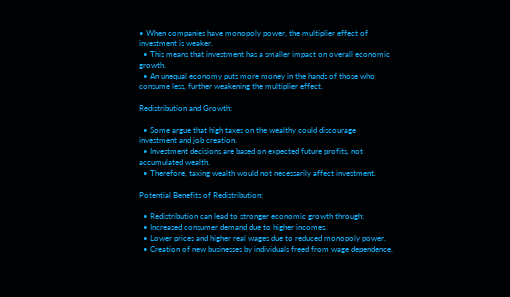• When companies have monopoly power, the multiplier effect of investment is weaker.
  • This means that investment has a smaller impact on overall economic growth.
  • An unequal economy puts more money in the hands of those who consume less, further weakening the multiplier effect.

Redistribution and Growth:

  • Some argue that high taxes on the wealthy could discourage investment and job creation.
  • Investment decisions are based on expected future profits, not accumulated wealth.
  • Therefore, taxing wealth would not necessarily affect investment.

Potential Benefits of Redistribution:

  • Redistribution can lead to stronger economic growth through:
  • Increased consumer demand due to higher incomes.
  • Lower prices and higher real wages due to reduced monopoly power.
  • Creation of new businesses by individuals freed from wage dependence.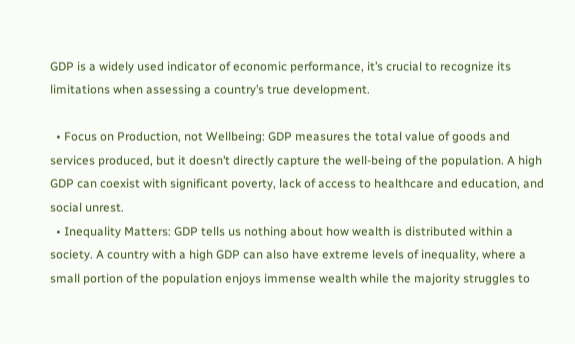GDP is a widely used indicator of economic performance, it’s crucial to recognize its limitations when assessing a country’s true development.

  • Focus on Production, not Wellbeing: GDP measures the total value of goods and services produced, but it doesn’t directly capture the well-being of the population. A high GDP can coexist with significant poverty, lack of access to healthcare and education, and social unrest.
  • Inequality Matters: GDP tells us nothing about how wealth is distributed within a society. A country with a high GDP can also have extreme levels of inequality, where a small portion of the population enjoys immense wealth while the majority struggles to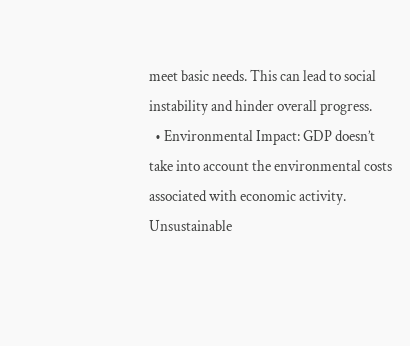meet basic needs. This can lead to social instability and hinder overall progress.
  • Environmental Impact: GDP doesn’t take into account the environmental costs associated with economic activity. Unsustainable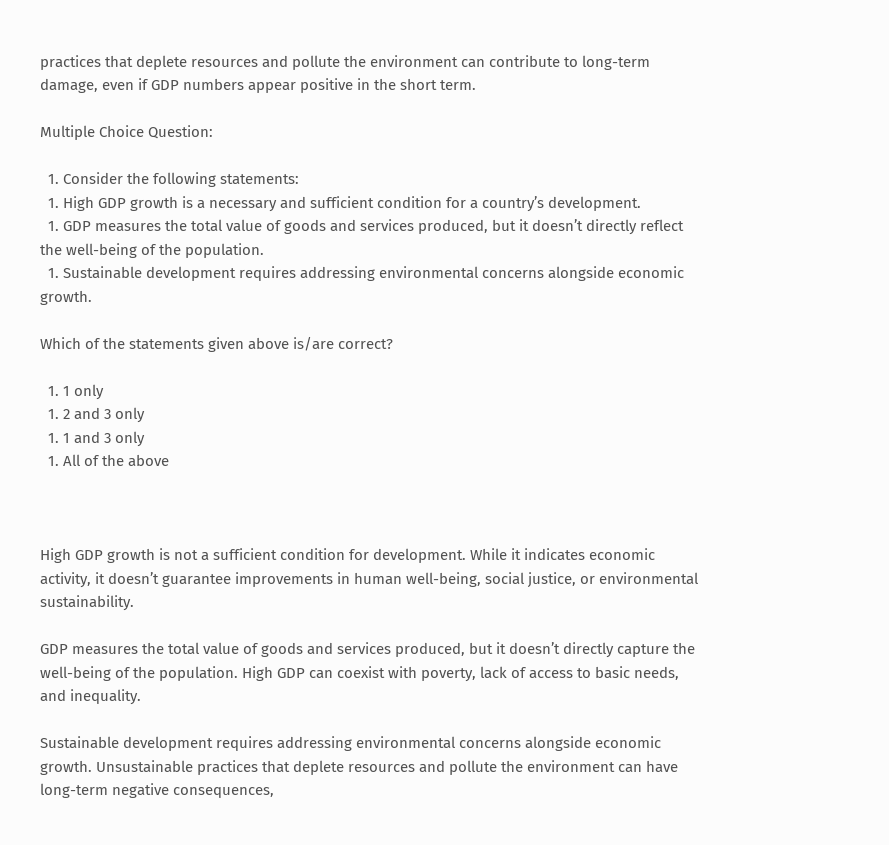practices that deplete resources and pollute the environment can contribute to long-term damage, even if GDP numbers appear positive in the short term.

Multiple Choice Question:

  1. Consider the following statements:
  1. High GDP growth is a necessary and sufficient condition for a country’s development.
  1. GDP measures the total value of goods and services produced, but it doesn’t directly reflect the well-being of the population.
  1. Sustainable development requires addressing environmental concerns alongside economic growth.

Which of the statements given above is/are correct?

  1. 1 only
  1. 2 and 3 only
  1. 1 and 3 only
  1. All of the above



High GDP growth is not a sufficient condition for development. While it indicates economic activity, it doesn’t guarantee improvements in human well-being, social justice, or environmental sustainability.

GDP measures the total value of goods and services produced, but it doesn’t directly capture the well-being of the population. High GDP can coexist with poverty, lack of access to basic needs, and inequality.

Sustainable development requires addressing environmental concerns alongside economic growth. Unsustainable practices that deplete resources and pollute the environment can have long-term negative consequences,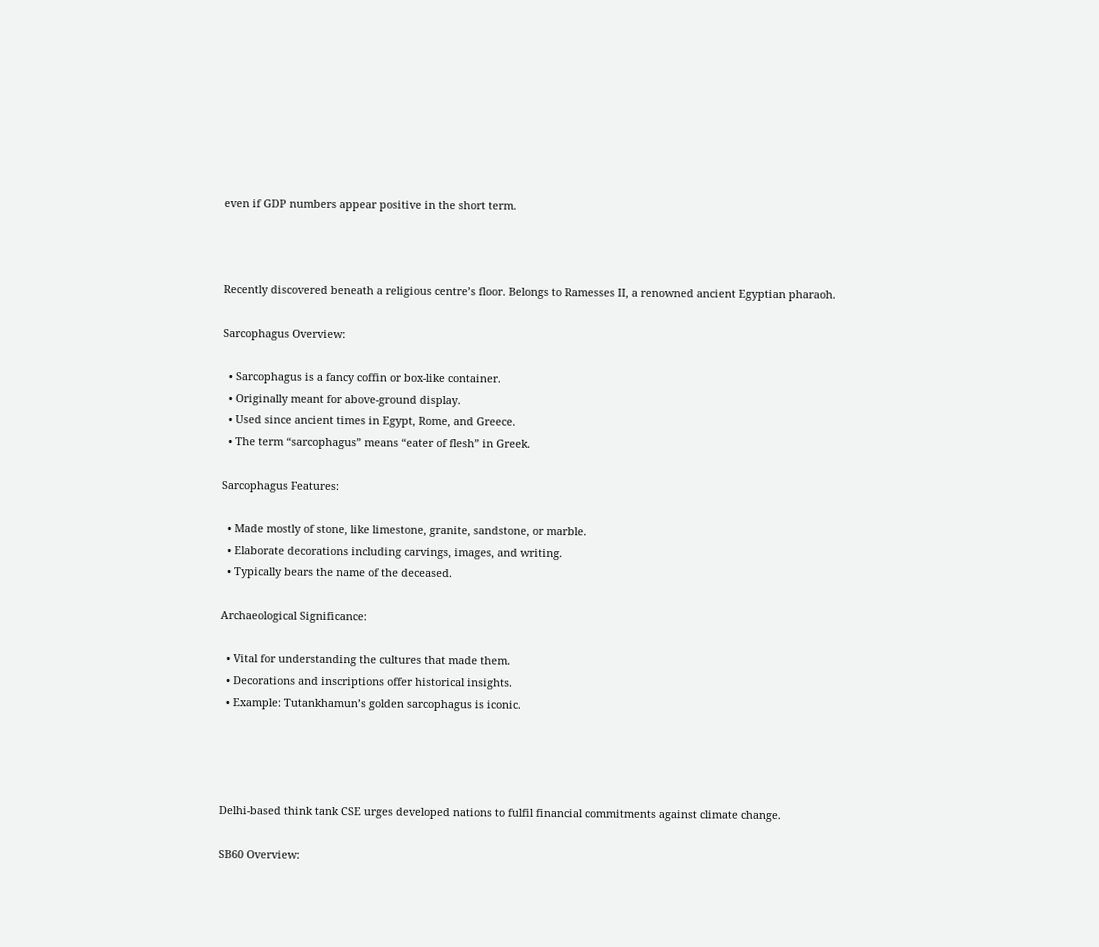even if GDP numbers appear positive in the short term.



Recently discovered beneath a religious centre’s floor. Belongs to Ramesses II, a renowned ancient Egyptian pharaoh.

Sarcophagus Overview:

  • Sarcophagus is a fancy coffin or box-like container.
  • Originally meant for above-ground display.
  • Used since ancient times in Egypt, Rome, and Greece.
  • The term “sarcophagus” means “eater of flesh” in Greek.

Sarcophagus Features:

  • Made mostly of stone, like limestone, granite, sandstone, or marble.
  • Elaborate decorations including carvings, images, and writing.
  • Typically bears the name of the deceased.

Archaeological Significance:

  • Vital for understanding the cultures that made them.
  • Decorations and inscriptions offer historical insights.
  • Example: Tutankhamun’s golden sarcophagus is iconic.




Delhi-based think tank CSE urges developed nations to fulfil financial commitments against climate change.

SB60 Overview: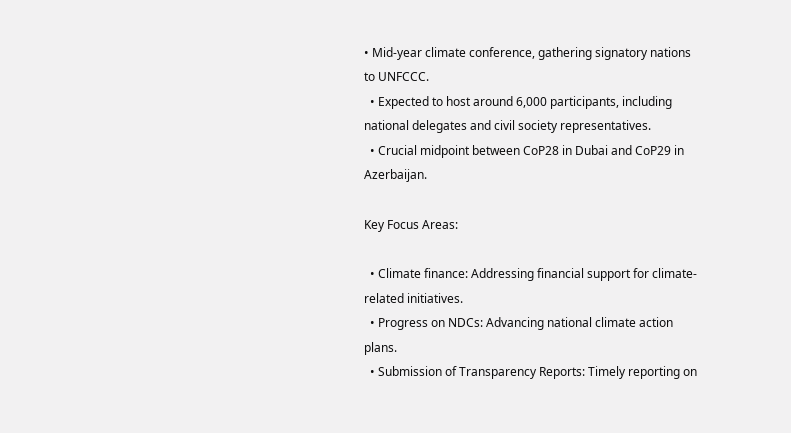• Mid-year climate conference, gathering signatory nations to UNFCCC.
  • Expected to host around 6,000 participants, including national delegates and civil society representatives.
  • Crucial midpoint between CoP28 in Dubai and CoP29 in Azerbaijan.

Key Focus Areas:

  • Climate finance: Addressing financial support for climate-related initiatives.
  • Progress on NDCs: Advancing national climate action plans.
  • Submission of Transparency Reports: Timely reporting on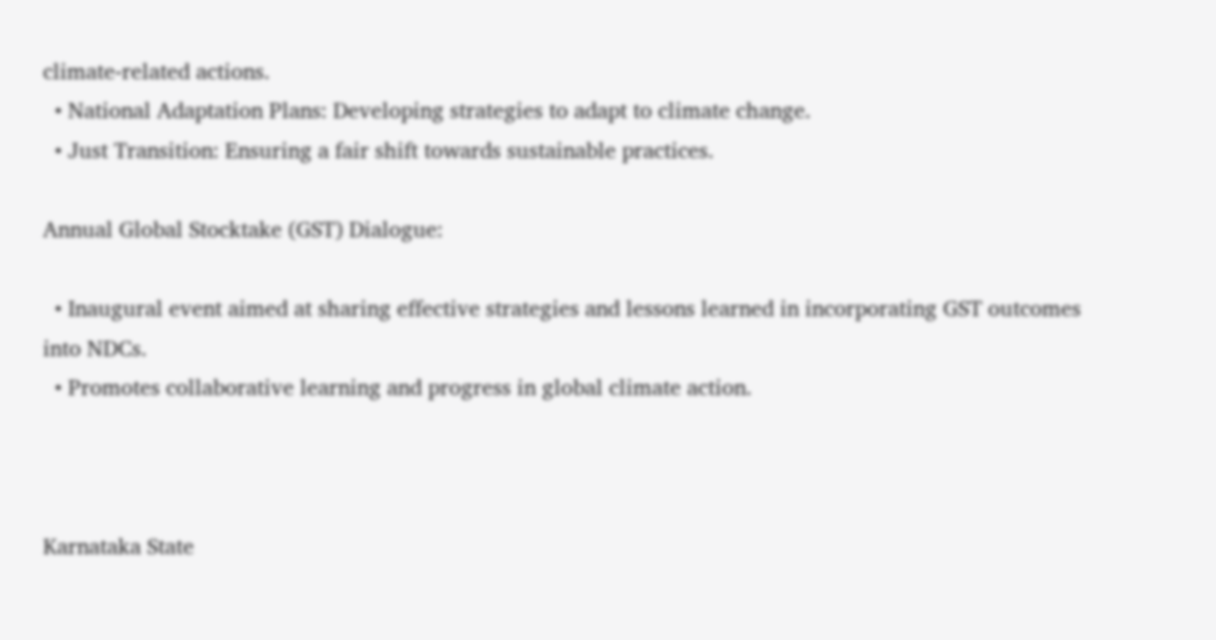climate-related actions.
  • National Adaptation Plans: Developing strategies to adapt to climate change.
  • Just Transition: Ensuring a fair shift towards sustainable practices.

Annual Global Stocktake (GST) Dialogue:

  • Inaugural event aimed at sharing effective strategies and lessons learned in incorporating GST outcomes into NDCs.
  • Promotes collaborative learning and progress in global climate action.



Karnataka State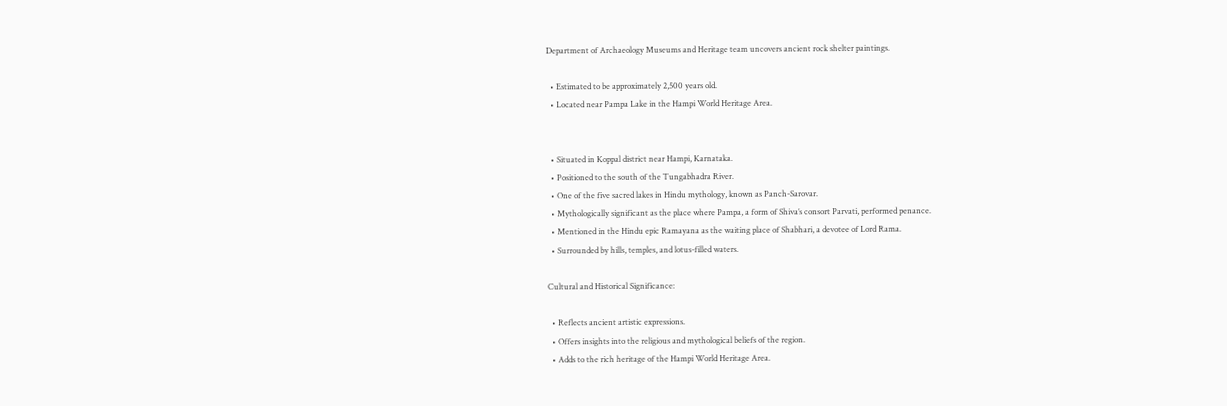Department of Archaeology Museums and Heritage team uncovers ancient rock shelter paintings.

  • Estimated to be approximately 2,500 years old.
  • Located near Pampa Lake in the Hampi World Heritage Area.


  • Situated in Koppal district near Hampi, Karnataka.
  • Positioned to the south of the Tungabhadra River.
  • One of the five sacred lakes in Hindu mythology, known as Panch-Sarovar.
  • Mythologically significant as the place where Pampa, a form of Shiva’s consort Parvati, performed penance.
  • Mentioned in the Hindu epic Ramayana as the waiting place of Shabhari, a devotee of Lord Rama.
  • Surrounded by hills, temples, and lotus-filled waters.

Cultural and Historical Significance:

  • Reflects ancient artistic expressions.
  • Offers insights into the religious and mythological beliefs of the region.
  • Adds to the rich heritage of the Hampi World Heritage Area.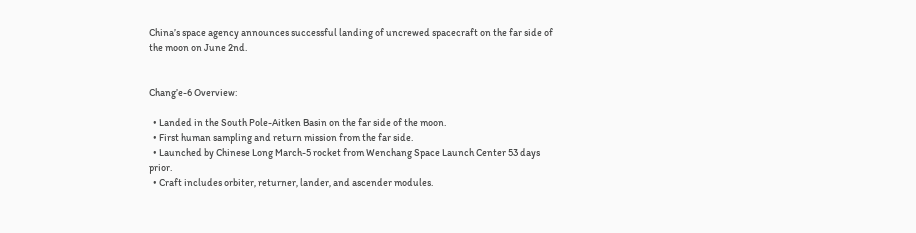China’s space agency announces successful landing of uncrewed spacecraft on the far side of the moon on June 2nd.


Chang’e-6 Overview:

  • Landed in the South Pole-Aitken Basin on the far side of the moon.
  • First human sampling and return mission from the far side.
  • Launched by Chinese Long March-5 rocket from Wenchang Space Launch Center 53 days prior.
  • Craft includes orbiter, returner, lander, and ascender modules.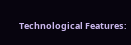Technological Features: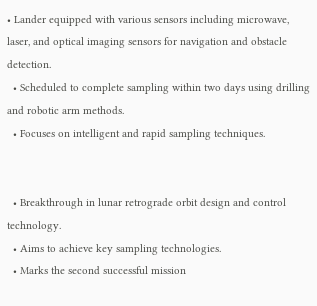• Lander equipped with various sensors including microwave, laser, and optical imaging sensors for navigation and obstacle detection.
  • Scheduled to complete sampling within two days using drilling and robotic arm methods.
  • Focuses on intelligent and rapid sampling techniques.


  • Breakthrough in lunar retrograde orbit design and control technology.
  • Aims to achieve key sampling technologies.
  • Marks the second successful mission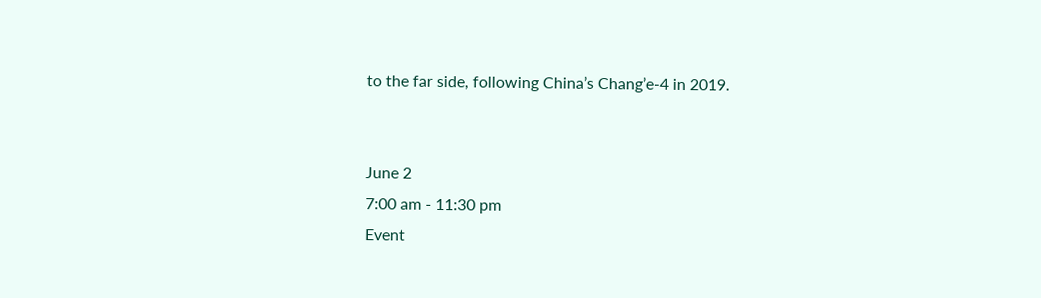to the far side, following China’s Chang’e-4 in 2019.


June 2
7:00 am - 11:30 pm
Event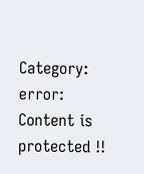Category:
error: Content is protected !!